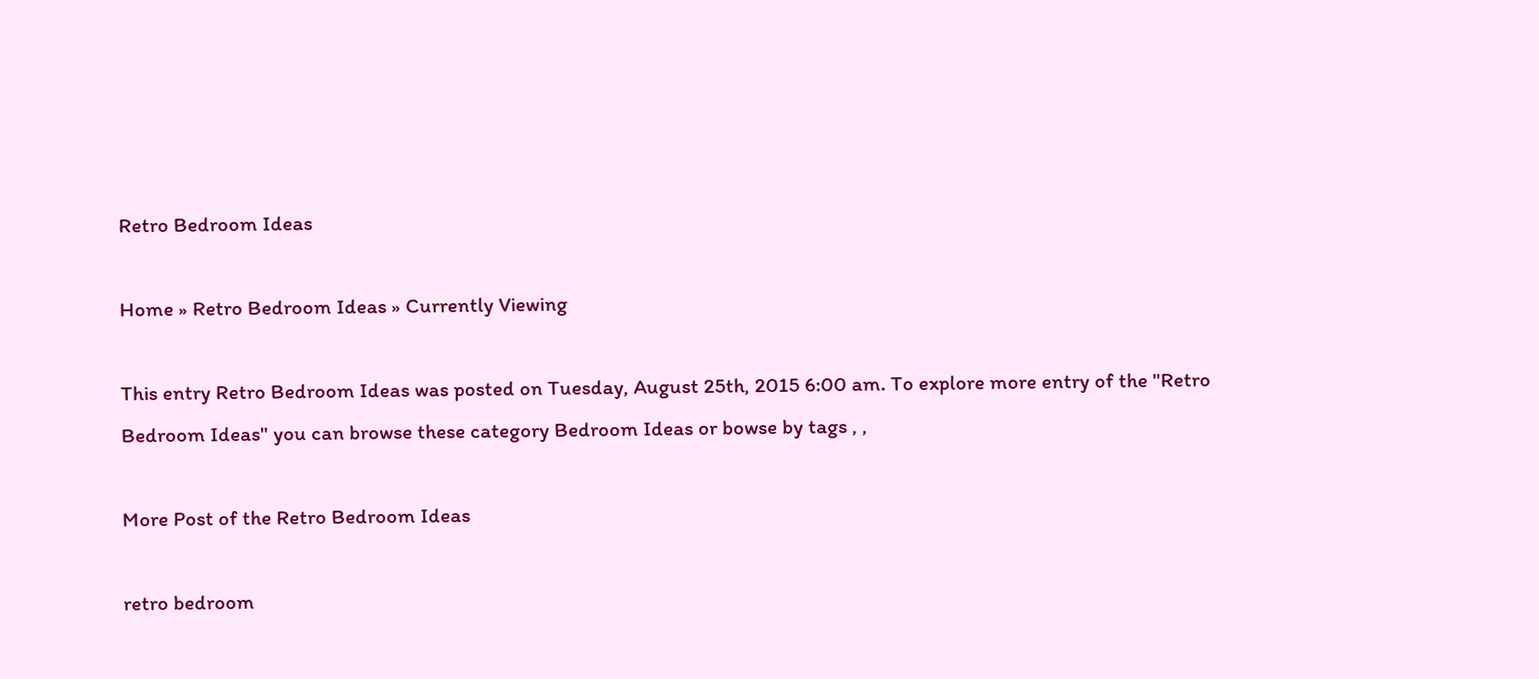Retro Bedroom Ideas

Home » Retro Bedroom Ideas » Currently Viewing

This entry Retro Bedroom Ideas was posted on Tuesday, August 25th, 2015 6:00 am. To explore more entry of the "Retro Bedroom Ideas" you can browse these category Bedroom Ideas or bowse by tags , ,

More Post of the Retro Bedroom Ideas

retro bedroom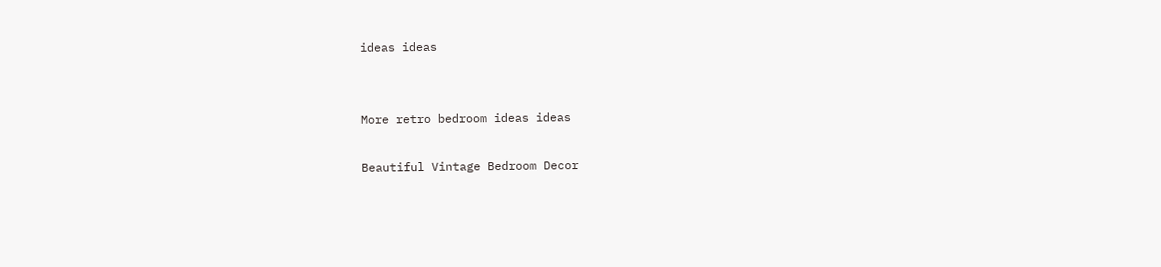ideas ideas


More retro bedroom ideas ideas

Beautiful Vintage Bedroom Decor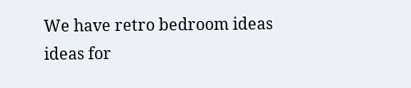We have retro bedroom ideas ideas for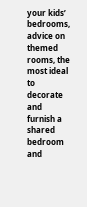your kids’ bedrooms, advice on themed rooms, the most ideal to decorate and furnish a shared bedroom and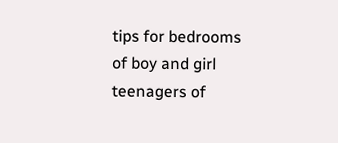tips for bedrooms of boy and girl teenagers of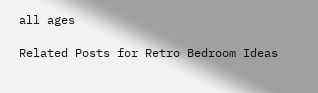all ages

Related Posts for Retro Bedroom Ideas